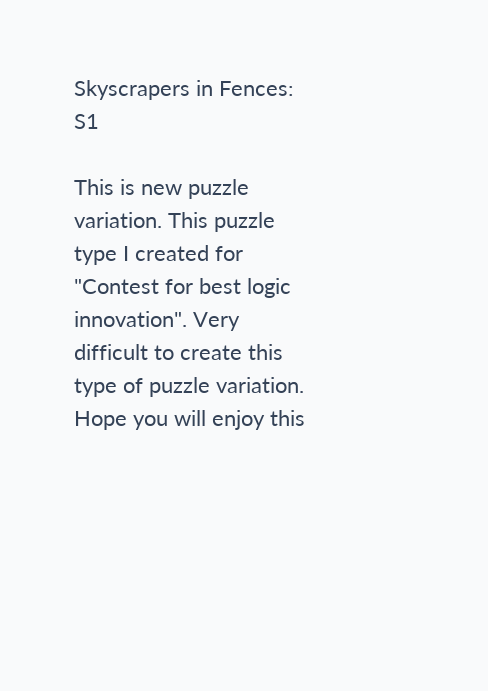Skyscrapers in Fences: S1

This is new puzzle variation. This puzzle type I created for "Contest for best logic innovation". Very difficult to create this type of puzzle variation. Hope you will enjoy this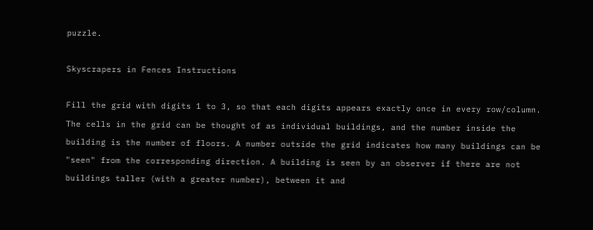puzzle.

Skyscrapers in Fences Instructions

Fill the grid with digits 1 to 3, so that each digits appears exactly once in every row/column. The cells in the grid can be thought of as individual buildings, and the number inside the building is the number of floors. A number outside the grid indicates how many buildings can be "seen" from the corresponding direction. A building is seen by an observer if there are not buildings taller (with a greater number), between it and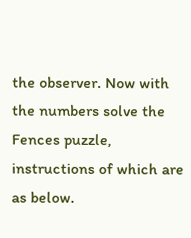the observer. Now with the numbers solve the Fences puzzle, instructions of which are as below.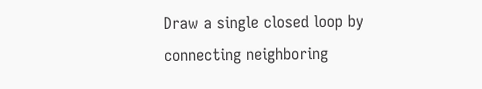Draw a single closed loop by connecting neighboring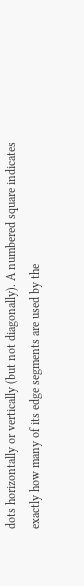dots horizontally or vertically (but not diagonally). A numbered square indicates exactly how many of its edge segments are used by the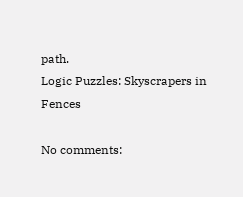path.
Logic Puzzles: Skyscrapers in Fences

No comments: